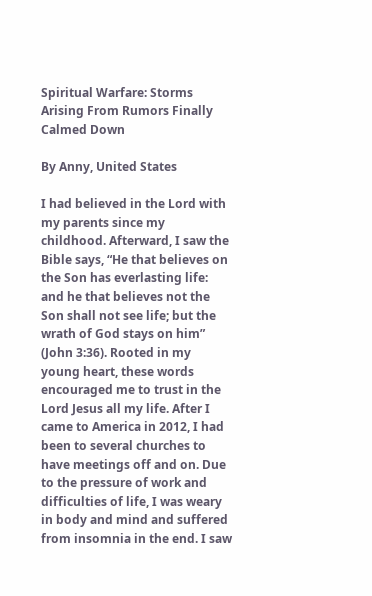Spiritual Warfare: Storms Arising From Rumors Finally Calmed Down

By Anny, United States

I had believed in the Lord with my parents since my childhood. Afterward, I saw the Bible says, “He that believes on the Son has everlasting life: and he that believes not the Son shall not see life; but the wrath of God stays on him” (John 3:36). Rooted in my young heart, these words encouraged me to trust in the Lord Jesus all my life. After I came to America in 2012, I had been to several churches to have meetings off and on. Due to the pressure of work and difficulties of life, I was weary in body and mind and suffered from insomnia in the end. I saw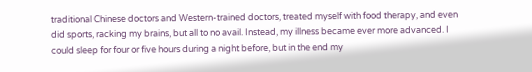traditional Chinese doctors and Western-trained doctors, treated myself with food therapy, and even did sports, racking my brains, but all to no avail. Instead, my illness became ever more advanced. I could sleep for four or five hours during a night before, but in the end my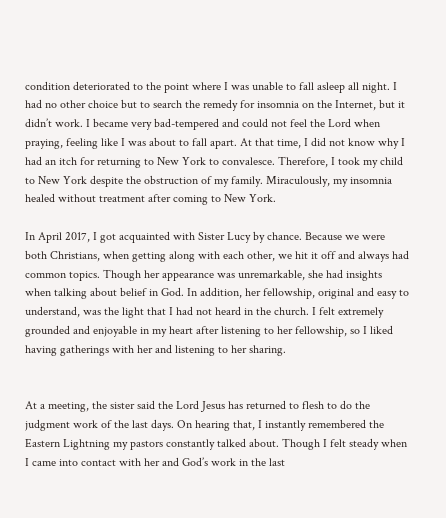condition deteriorated to the point where I was unable to fall asleep all night. I had no other choice but to search the remedy for insomnia on the Internet, but it didn’t work. I became very bad-tempered and could not feel the Lord when praying, feeling like I was about to fall apart. At that time, I did not know why I had an itch for returning to New York to convalesce. Therefore, I took my child to New York despite the obstruction of my family. Miraculously, my insomnia healed without treatment after coming to New York.

In April 2017, I got acquainted with Sister Lucy by chance. Because we were both Christians, when getting along with each other, we hit it off and always had common topics. Though her appearance was unremarkable, she had insights when talking about belief in God. In addition, her fellowship, original and easy to understand, was the light that I had not heard in the church. I felt extremely grounded and enjoyable in my heart after listening to her fellowship, so I liked having gatherings with her and listening to her sharing.


At a meeting, the sister said the Lord Jesus has returned to flesh to do the judgment work of the last days. On hearing that, I instantly remembered the Eastern Lightning my pastors constantly talked about. Though I felt steady when I came into contact with her and God’s work in the last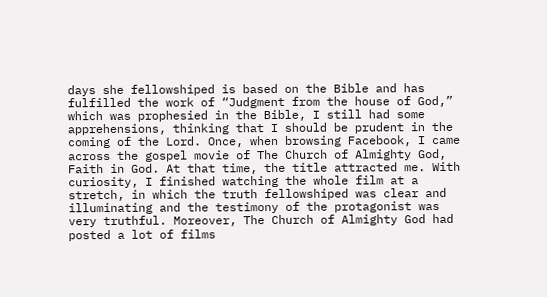days she fellowshiped is based on the Bible and has fulfilled the work of “Judgment from the house of God,” which was prophesied in the Bible, I still had some apprehensions, thinking that I should be prudent in the coming of the Lord. Once, when browsing Facebook, I came across the gospel movie of The Church of Almighty God, Faith in God. At that time, the title attracted me. With curiosity, I finished watching the whole film at a stretch, in which the truth fellowshiped was clear and illuminating and the testimony of the protagonist was very truthful. Moreover, The Church of Almighty God had posted a lot of films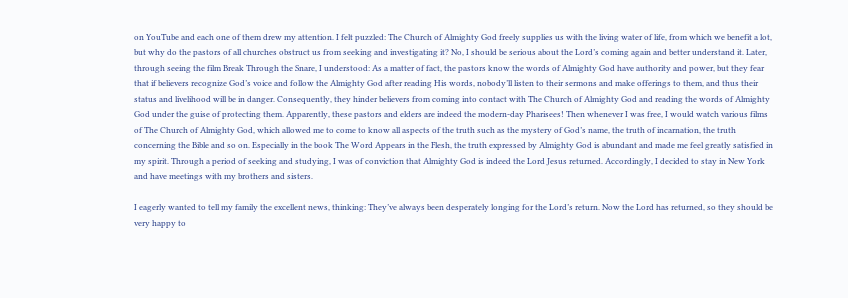on YouTube and each one of them drew my attention. I felt puzzled: The Church of Almighty God freely supplies us with the living water of life, from which we benefit a lot, but why do the pastors of all churches obstruct us from seeking and investigating it? No, I should be serious about the Lord’s coming again and better understand it. Later, through seeing the film Break Through the Snare, I understood: As a matter of fact, the pastors know the words of Almighty God have authority and power, but they fear that if believers recognize God’s voice and follow the Almighty God after reading His words, nobody’ll listen to their sermons and make offerings to them, and thus their status and livelihood will be in danger. Consequently, they hinder believers from coming into contact with The Church of Almighty God and reading the words of Almighty God under the guise of protecting them. Apparently, these pastors and elders are indeed the modern-day Pharisees! Then whenever I was free, I would watch various films of The Church of Almighty God, which allowed me to come to know all aspects of the truth such as the mystery of God’s name, the truth of incarnation, the truth concerning the Bible and so on. Especially in the book The Word Appears in the Flesh, the truth expressed by Almighty God is abundant and made me feel greatly satisfied in my spirit. Through a period of seeking and studying, I was of conviction that Almighty God is indeed the Lord Jesus returned. Accordingly, I decided to stay in New York and have meetings with my brothers and sisters.

I eagerly wanted to tell my family the excellent news, thinking: They’ve always been desperately longing for the Lord’s return. Now the Lord has returned, so they should be very happy to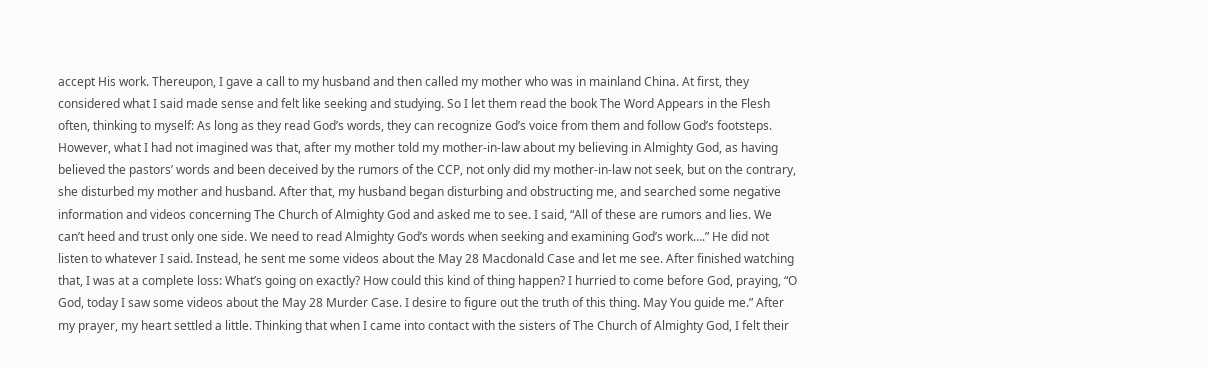accept His work. Thereupon, I gave a call to my husband and then called my mother who was in mainland China. At first, they considered what I said made sense and felt like seeking and studying. So I let them read the book The Word Appears in the Flesh often, thinking to myself: As long as they read God’s words, they can recognize God’s voice from them and follow God’s footsteps. However, what I had not imagined was that, after my mother told my mother-in-law about my believing in Almighty God, as having believed the pastors’ words and been deceived by the rumors of the CCP, not only did my mother-in-law not seek, but on the contrary, she disturbed my mother and husband. After that, my husband began disturbing and obstructing me, and searched some negative information and videos concerning The Church of Almighty God and asked me to see. I said, “All of these are rumors and lies. We can’t heed and trust only one side. We need to read Almighty God’s words when seeking and examining God’s work….” He did not listen to whatever I said. Instead, he sent me some videos about the May 28 Macdonald Case and let me see. After finished watching that, I was at a complete loss: What’s going on exactly? How could this kind of thing happen? I hurried to come before God, praying, “O God, today I saw some videos about the May 28 Murder Case. I desire to figure out the truth of this thing. May You guide me.” After my prayer, my heart settled a little. Thinking that when I came into contact with the sisters of The Church of Almighty God, I felt their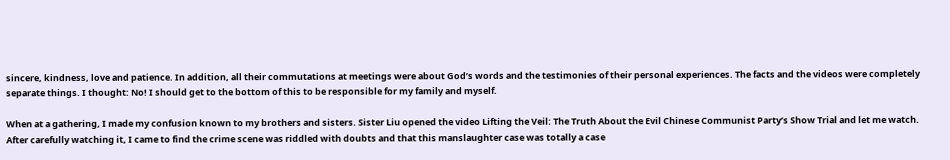sincere, kindness, love and patience. In addition, all their commutations at meetings were about God’s words and the testimonies of their personal experiences. The facts and the videos were completely separate things. I thought: No! I should get to the bottom of this to be responsible for my family and myself.

When at a gathering, I made my confusion known to my brothers and sisters. Sister Liu opened the video Lifting the Veil: The Truth About the Evil Chinese Communist Party’s Show Trial and let me watch. After carefully watching it, I came to find the crime scene was riddled with doubts and that this manslaughter case was totally a case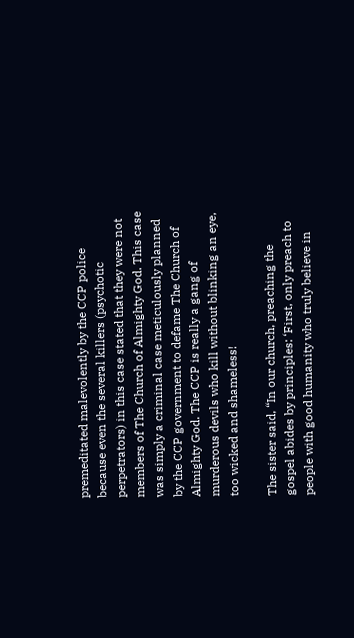premeditated malevolently by the CCP police because even the several killers (psychotic perpetrators) in this case stated that they were not members of The Church of Almighty God. This case was simply a criminal case meticulously planned by the CCP government to defame The Church of Almighty God. The CCP is really a gang of murderous devils who kill without blinking an eye, too wicked and shameless!

The sister said, “In our church, preaching the gospel abides by principles: ‘First, only preach to people with good humanity who truly believe in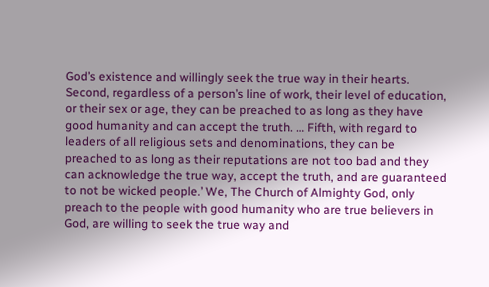God’s existence and willingly seek the true way in their hearts. Second, regardless of a person’s line of work, their level of education, or their sex or age, they can be preached to as long as they have good humanity and can accept the truth. … Fifth, with regard to leaders of all religious sets and denominations, they can be preached to as long as their reputations are not too bad and they can acknowledge the true way, accept the truth, and are guaranteed to not be wicked people.’ We, The Church of Almighty God, only preach to the people with good humanity who are true believers in God, are willing to seek the true way and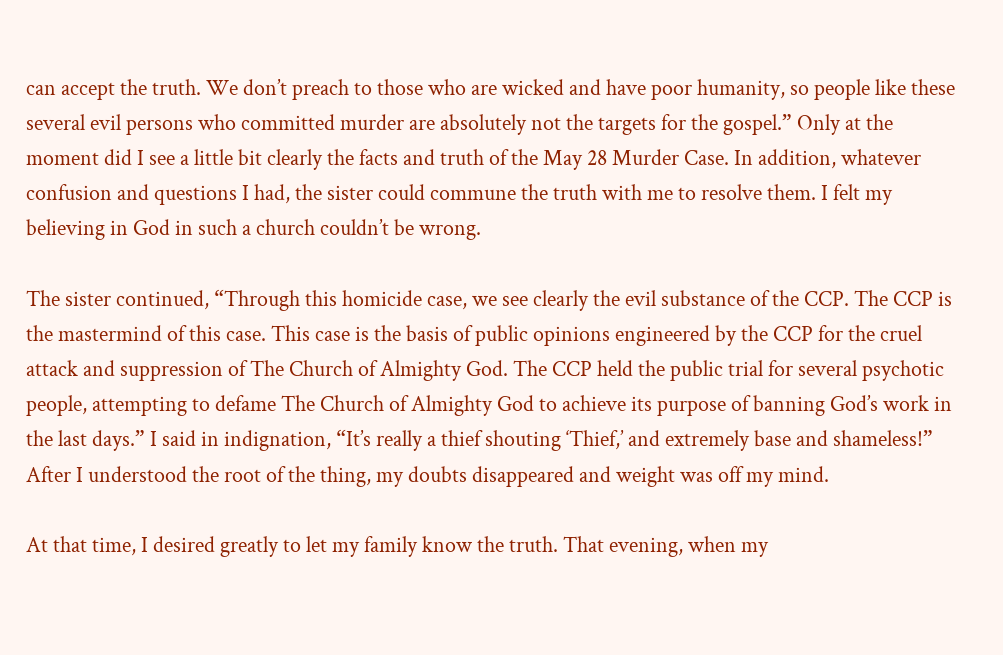can accept the truth. We don’t preach to those who are wicked and have poor humanity, so people like these several evil persons who committed murder are absolutely not the targets for the gospel.” Only at the moment did I see a little bit clearly the facts and truth of the May 28 Murder Case. In addition, whatever confusion and questions I had, the sister could commune the truth with me to resolve them. I felt my believing in God in such a church couldn’t be wrong.

The sister continued, “Through this homicide case, we see clearly the evil substance of the CCP. The CCP is the mastermind of this case. This case is the basis of public opinions engineered by the CCP for the cruel attack and suppression of The Church of Almighty God. The CCP held the public trial for several psychotic people, attempting to defame The Church of Almighty God to achieve its purpose of banning God’s work in the last days.” I said in indignation, “It’s really a thief shouting ‘Thief,’ and extremely base and shameless!” After I understood the root of the thing, my doubts disappeared and weight was off my mind.

At that time, I desired greatly to let my family know the truth. That evening, when my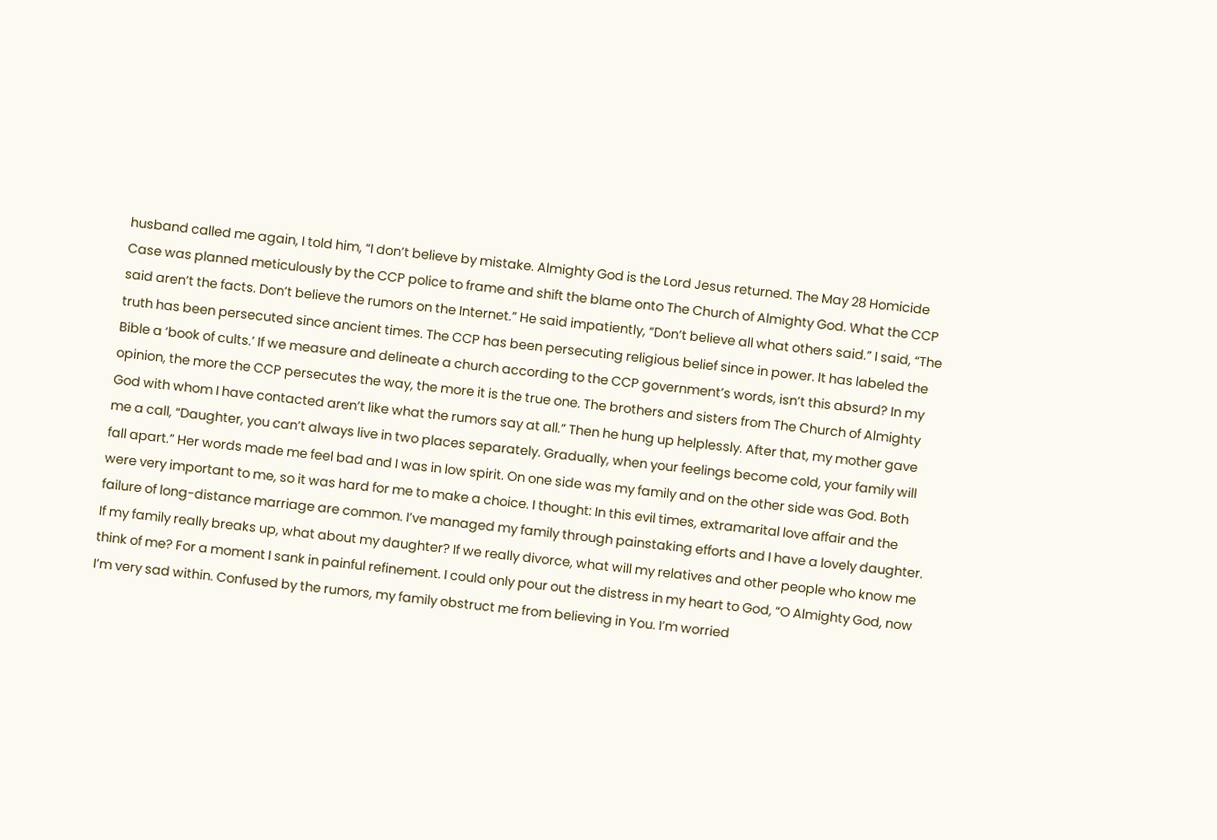husband called me again, I told him, “I don’t believe by mistake. Almighty God is the Lord Jesus returned. The May 28 Homicide Case was planned meticulously by the CCP police to frame and shift the blame onto The Church of Almighty God. What the CCP said aren’t the facts. Don’t believe the rumors on the Internet.” He said impatiently, “Don’t believe all what others said.” I said, “The truth has been persecuted since ancient times. The CCP has been persecuting religious belief since in power. It has labeled the Bible a ‘book of cults.’ If we measure and delineate a church according to the CCP government’s words, isn’t this absurd? In my opinion, the more the CCP persecutes the way, the more it is the true one. The brothers and sisters from The Church of Almighty God with whom I have contacted aren’t like what the rumors say at all.” Then he hung up helplessly. After that, my mother gave me a call, “Daughter, you can’t always live in two places separately. Gradually, when your feelings become cold, your family will fall apart.” Her words made me feel bad and I was in low spirit. On one side was my family and on the other side was God. Both were very important to me, so it was hard for me to make a choice. I thought: In this evil times, extramarital love affair and the failure of long-distance marriage are common. I’ve managed my family through painstaking efforts and I have a lovely daughter. If my family really breaks up, what about my daughter? If we really divorce, what will my relatives and other people who know me think of me? For a moment I sank in painful refinement. I could only pour out the distress in my heart to God, “O Almighty God, now I’m very sad within. Confused by the rumors, my family obstruct me from believing in You. I’m worried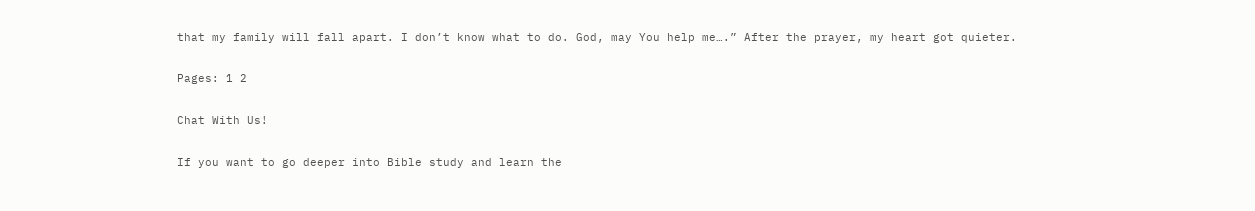that my family will fall apart. I don’t know what to do. God, may You help me….” After the prayer, my heart got quieter.

Pages: 1 2

Chat With Us!

If you want to go deeper into Bible study and learn the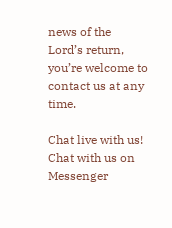news of the Lord’s return, you’re welcome to contact us at any time.

Chat live with us!
Chat with us on Messenger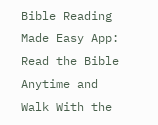Bible Reading Made Easy App: Read the Bible Anytime and Walk With the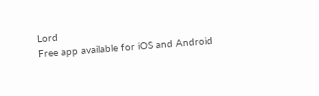Lord
Free app available for iOS and Android